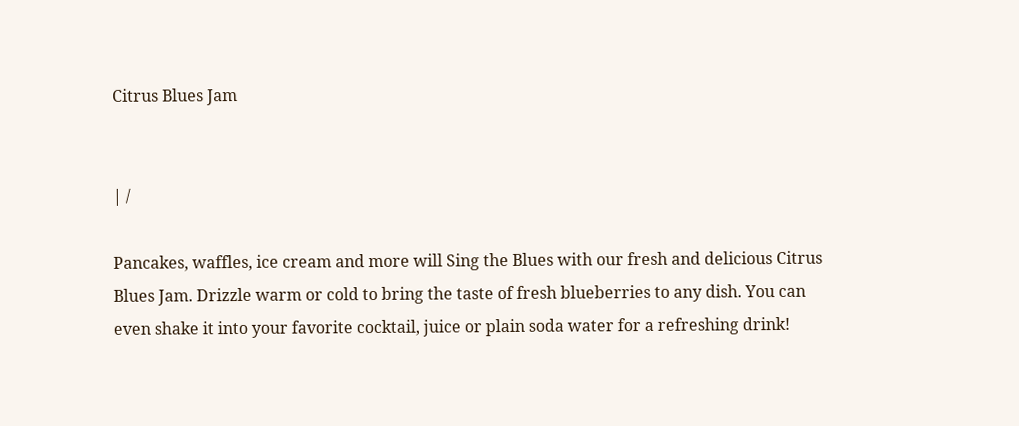Citrus Blues Jam


| /

Pancakes, waffles, ice cream and more will Sing the Blues with our fresh and delicious Citrus Blues Jam. Drizzle warm or cold to bring the taste of fresh blueberries to any dish. You can even shake it into your favorite cocktail, juice or plain soda water for a refreshing drink!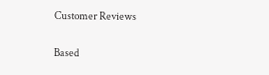Customer Reviews

Based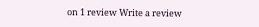on 1 review Write a review